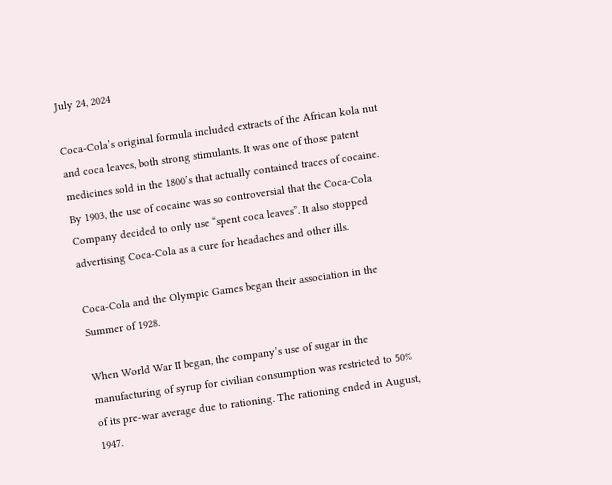July 24, 2024

Coca-Cola’s original formula included extracts of the African kola nut and coca leaves, both strong stimulants. It was one of those patent medicines sold in the 1800’s that actually contained traces of cocaine. By 1903, the use of cocaine was so controversial that the Coca-Cola Company decided to only use “spent coca leaves”. It also stopped advertising Coca-Cola as a cure for headaches and other ills.

Coca-Cola and the Olympic Games began their association in the Summer of 1928.

When World War II began, the company’s use of sugar in the manufacturing of syrup for civilian consumption was restricted to 50% of its pre-war average due to rationing. The rationing ended in August, 1947.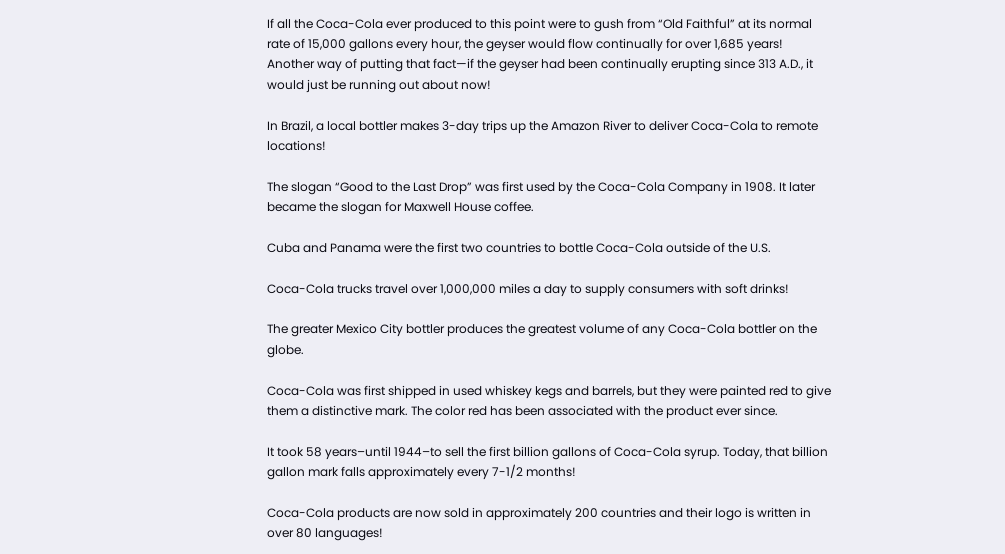If all the Coca-Cola ever produced to this point were to gush from “Old Faithful” at its normal rate of 15,000 gallons every hour, the geyser would flow continually for over 1,685 years! Another way of putting that fact—if the geyser had been continually erupting since 313 A.D., it would just be running out about now!

In Brazil, a local bottler makes 3-day trips up the Amazon River to deliver Coca-Cola to remote locations!

The slogan “Good to the Last Drop” was first used by the Coca-Cola Company in 1908. It later became the slogan for Maxwell House coffee.

Cuba and Panama were the first two countries to bottle Coca-Cola outside of the U.S.

Coca-Cola trucks travel over 1,000,000 miles a day to supply consumers with soft drinks!

The greater Mexico City bottler produces the greatest volume of any Coca-Cola bottler on the globe.

Coca-Cola was first shipped in used whiskey kegs and barrels, but they were painted red to give them a distinctive mark. The color red has been associated with the product ever since.

It took 58 years–until 1944–to sell the first billion gallons of Coca-Cola syrup. Today, that billion gallon mark falls approximately every 7-1/2 months!

Coca-Cola products are now sold in approximately 200 countries and their logo is written in over 80 languages!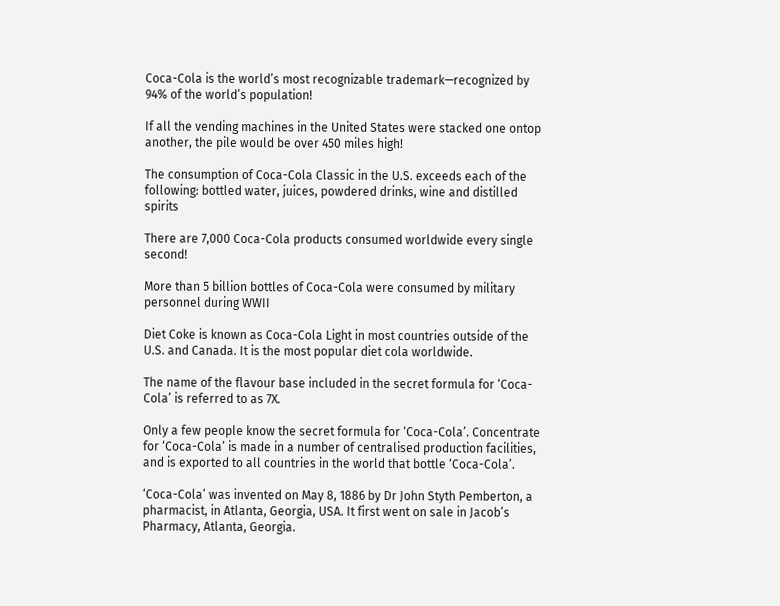Coca-Cola is the world’s most recognizable trademark—recognized by 94% of the world’s population!

If all the vending machines in the United States were stacked one ontop another, the pile would be over 450 miles high!

The consumption of Coca-Cola Classic in the U.S. exceeds each of the following: bottled water, juices, powdered drinks, wine and distilled spirits

There are 7,000 Coca-Cola products consumed worldwide every single second!

More than 5 billion bottles of Coca-Cola were consumed by military personnel during WWII

Diet Coke is known as Coca-Cola Light in most countries outside of the U.S. and Canada. It is the most popular diet cola worldwide.

The name of the flavour base included in the secret formula for ‘Coca-Cola’ is referred to as 7X.

Only a few people know the secret formula for ‘Coca-Cola’. Concentrate for ‘Coca-Cola’ is made in a number of centralised production facilities, and is exported to all countries in the world that bottle ‘Coca-Cola’.

‘Coca-Cola’ was invented on May 8, 1886 by Dr John Styth Pemberton, a pharmacist, in Atlanta, Georgia, USA. It first went on sale in Jacob’s Pharmacy, Atlanta, Georgia.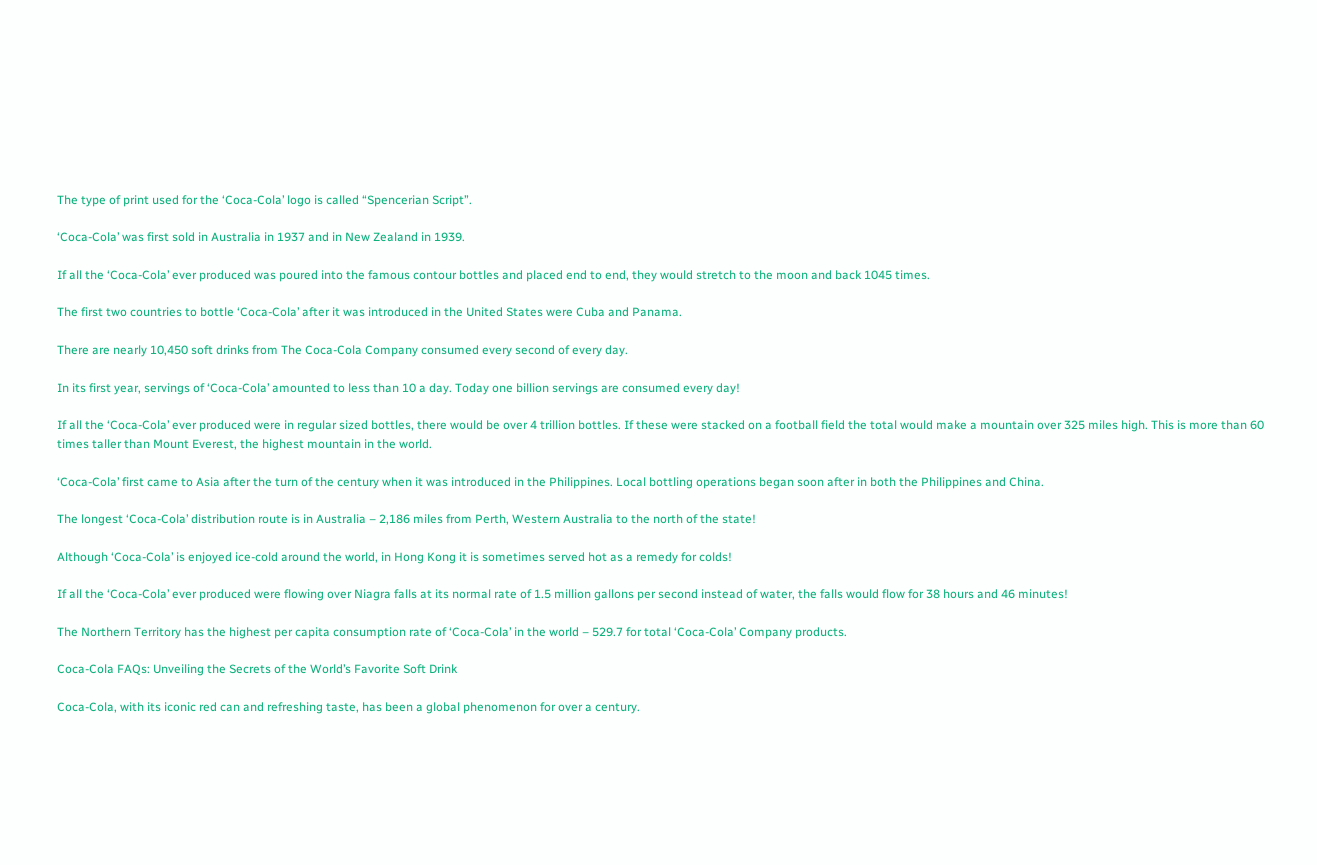The type of print used for the ‘Coca-Cola’ logo is called “Spencerian Script”.

‘Coca-Cola’ was first sold in Australia in 1937 and in New Zealand in 1939.

If all the ‘Coca-Cola’ ever produced was poured into the famous contour bottles and placed end to end, they would stretch to the moon and back 1045 times.

The first two countries to bottle ‘Coca-Cola’ after it was introduced in the United States were Cuba and Panama.

There are nearly 10,450 soft drinks from The Coca-Cola Company consumed every second of every day.

In its first year, servings of ‘Coca-Cola’ amounted to less than 10 a day. Today one billion servings are consumed every day!

If all the ‘Coca-Cola’ ever produced were in regular sized bottles, there would be over 4 trillion bottles. If these were stacked on a football field the total would make a mountain over 325 miles high. This is more than 60 times taller than Mount Everest, the highest mountain in the world.

‘Coca-Cola’ first came to Asia after the turn of the century when it was introduced in the Philippines. Local bottling operations began soon after in both the Philippines and China.

The longest ‘Coca-Cola’ distribution route is in Australia – 2,186 miles from Perth, Western Australia to the north of the state!

Although ‘Coca-Cola’ is enjoyed ice-cold around the world, in Hong Kong it is sometimes served hot as a remedy for colds!

If all the ‘Coca-Cola’ ever produced were flowing over Niagra falls at its normal rate of 1.5 million gallons per second instead of water, the falls would flow for 38 hours and 46 minutes!

The Northern Territory has the highest per capita consumption rate of ‘Coca-Cola’ in the world – 529.7 for total ‘Coca-Cola’ Company products.

Coca-Cola FAQs: Unveiling the Secrets of the World’s Favorite Soft Drink

Coca-Cola, with its iconic red can and refreshing taste, has been a global phenomenon for over a century.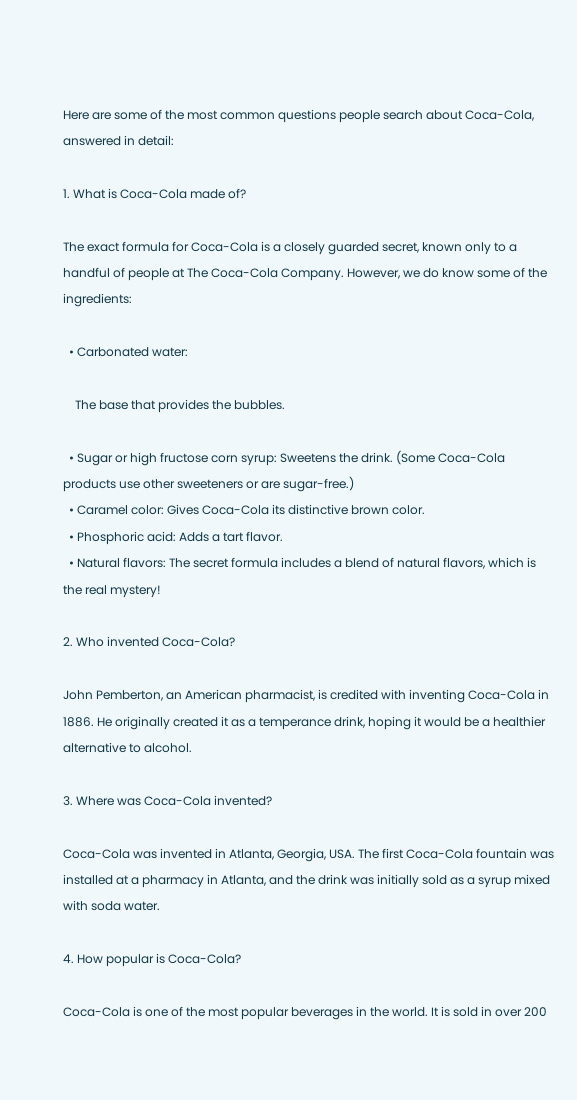Here are some of the most common questions people search about Coca-Cola, answered in detail:

1. What is Coca-Cola made of?

The exact formula for Coca-Cola is a closely guarded secret, known only to a handful of people at The Coca-Cola Company. However, we do know some of the ingredients:

  • Carbonated water:

    The base that provides the bubbles.

  • Sugar or high fructose corn syrup: Sweetens the drink. (Some Coca-Cola products use other sweeteners or are sugar-free.)
  • Caramel color: Gives Coca-Cola its distinctive brown color.
  • Phosphoric acid: Adds a tart flavor.
  • Natural flavors: The secret formula includes a blend of natural flavors, which is the real mystery!

2. Who invented Coca-Cola?

John Pemberton, an American pharmacist, is credited with inventing Coca-Cola in 1886. He originally created it as a temperance drink, hoping it would be a healthier alternative to alcohol.

3. Where was Coca-Cola invented?

Coca-Cola was invented in Atlanta, Georgia, USA. The first Coca-Cola fountain was installed at a pharmacy in Atlanta, and the drink was initially sold as a syrup mixed with soda water.

4. How popular is Coca-Cola?

Coca-Cola is one of the most popular beverages in the world. It is sold in over 200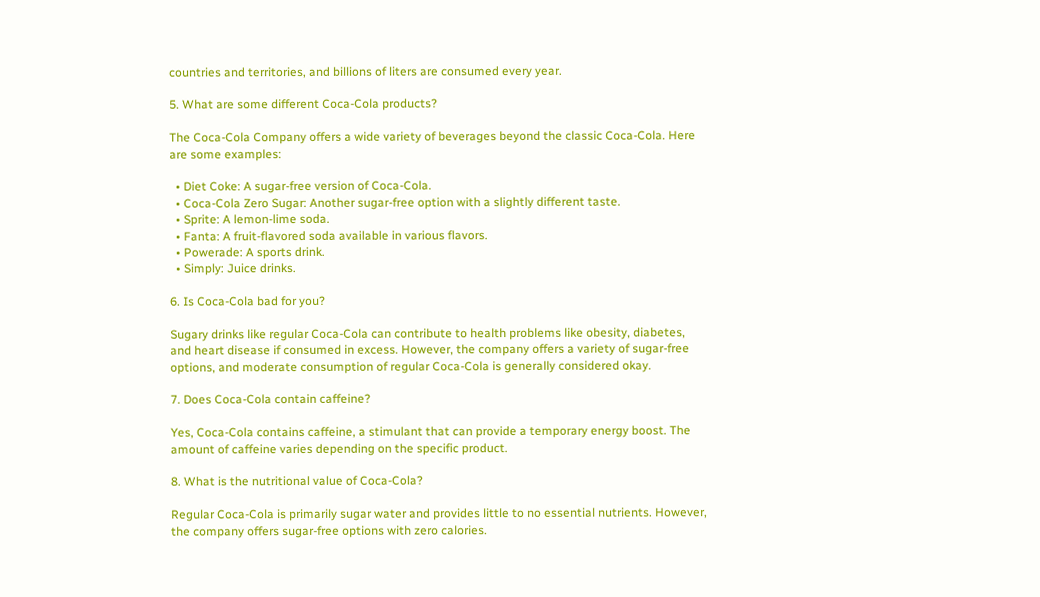countries and territories, and billions of liters are consumed every year.

5. What are some different Coca-Cola products?

The Coca-Cola Company offers a wide variety of beverages beyond the classic Coca-Cola. Here are some examples:

  • Diet Coke: A sugar-free version of Coca-Cola.
  • Coca-Cola Zero Sugar: Another sugar-free option with a slightly different taste.
  • Sprite: A lemon-lime soda.
  • Fanta: A fruit-flavored soda available in various flavors.
  • Powerade: A sports drink.
  • Simply: Juice drinks.

6. Is Coca-Cola bad for you?

Sugary drinks like regular Coca-Cola can contribute to health problems like obesity, diabetes, and heart disease if consumed in excess. However, the company offers a variety of sugar-free options, and moderate consumption of regular Coca-Cola is generally considered okay.

7. Does Coca-Cola contain caffeine?

Yes, Coca-Cola contains caffeine, a stimulant that can provide a temporary energy boost. The amount of caffeine varies depending on the specific product.

8. What is the nutritional value of Coca-Cola?

Regular Coca-Cola is primarily sugar water and provides little to no essential nutrients. However, the company offers sugar-free options with zero calories.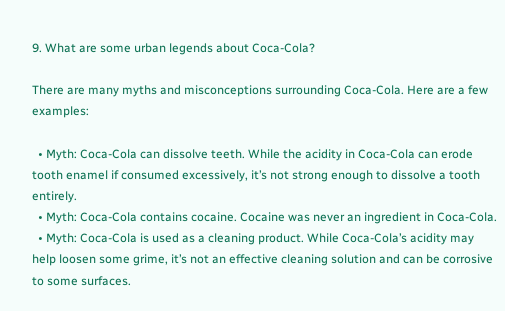9. What are some urban legends about Coca-Cola?

There are many myths and misconceptions surrounding Coca-Cola. Here are a few examples:

  • Myth: Coca-Cola can dissolve teeth. While the acidity in Coca-Cola can erode tooth enamel if consumed excessively, it’s not strong enough to dissolve a tooth entirely.
  • Myth: Coca-Cola contains cocaine. Cocaine was never an ingredient in Coca-Cola.
  • Myth: Coca-Cola is used as a cleaning product. While Coca-Cola’s acidity may help loosen some grime, it’s not an effective cleaning solution and can be corrosive to some surfaces.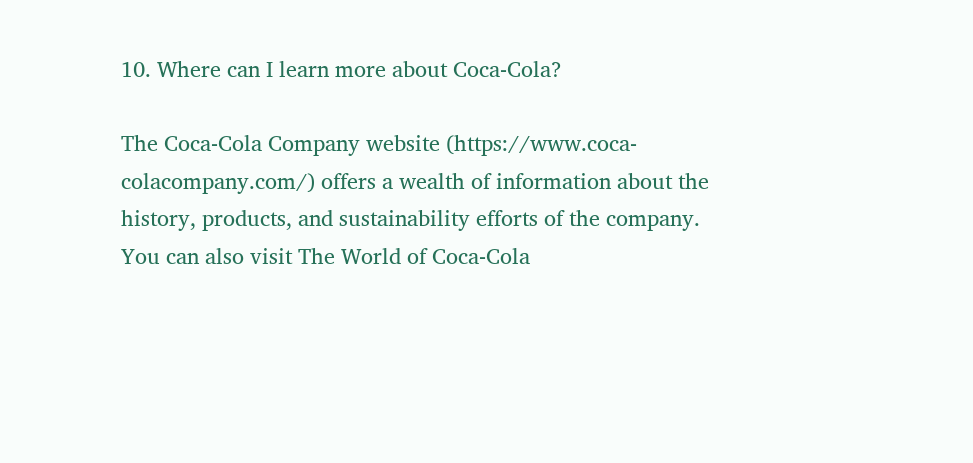10. Where can I learn more about Coca-Cola?

The Coca-Cola Company website (https://www.coca-colacompany.com/) offers a wealth of information about the history, products, and sustainability efforts of the company. You can also visit The World of Coca-Cola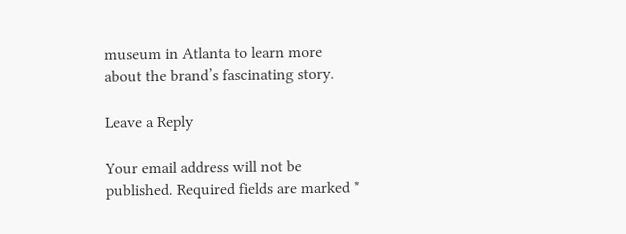museum in Atlanta to learn more about the brand’s fascinating story.

Leave a Reply

Your email address will not be published. Required fields are marked *